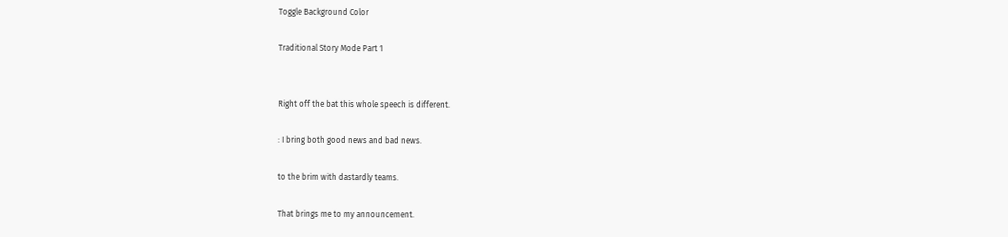Toggle Background Color

Traditional Story Mode Part 1


Right off the bat this whole speech is different.

: I bring both good news and bad news.

to the brim with dastardly teams.

That brings me to my announcement.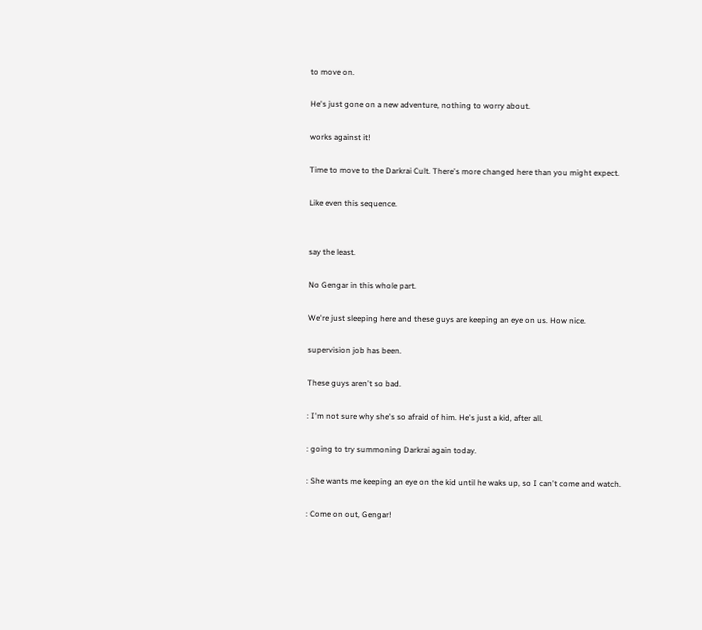to move on.

He's just gone on a new adventure, nothing to worry about.

works against it!

Time to move to the Darkrai Cult. There's more changed here than you might expect.

Like even this sequence.


say the least.

No Gengar in this whole part.

We're just sleeping here and these guys are keeping an eye on us. How nice.

supervision job has been.

These guys aren't so bad.

: I'm not sure why she's so afraid of him. He's just a kid, after all.

: going to try summoning Darkrai again today.

: She wants me keeping an eye on the kid until he waks up, so I can't come and watch.

: Come on out, Gengar!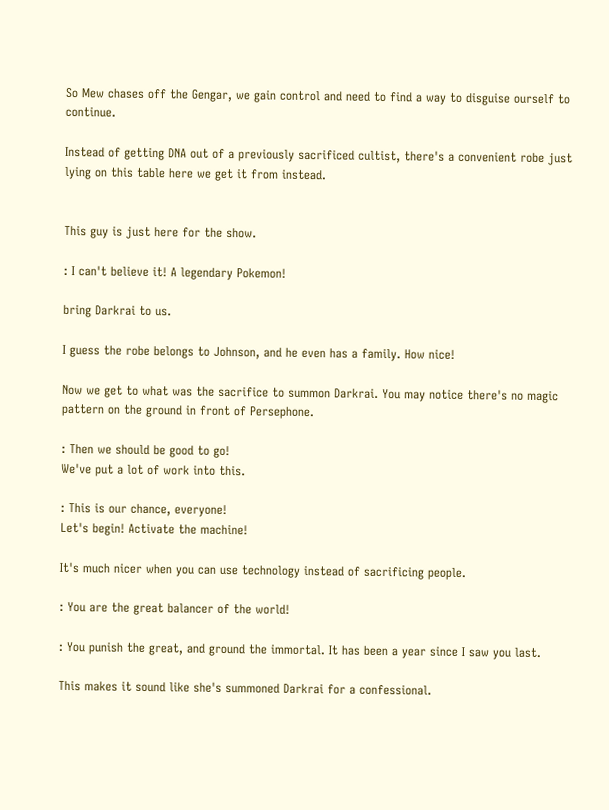So Mew chases off the Gengar, we gain control and need to find a way to disguise ourself to continue.

Instead of getting DNA out of a previously sacrificed cultist, there's a convenient robe just lying on this table here we get it from instead.


This guy is just here for the show.

: I can't believe it! A legendary Pokemon!

bring Darkrai to us.

I guess the robe belongs to Johnson, and he even has a family. How nice!

Now we get to what was the sacrifice to summon Darkrai. You may notice there's no magic pattern on the ground in front of Persephone.

: Then we should be good to go!
We've put a lot of work into this.

: This is our chance, everyone!
Let's begin! Activate the machine!

It's much nicer when you can use technology instead of sacrificing people.

: You are the great balancer of the world!

: You punish the great, and ground the immortal. It has been a year since I saw you last.

This makes it sound like she's summoned Darkrai for a confessional.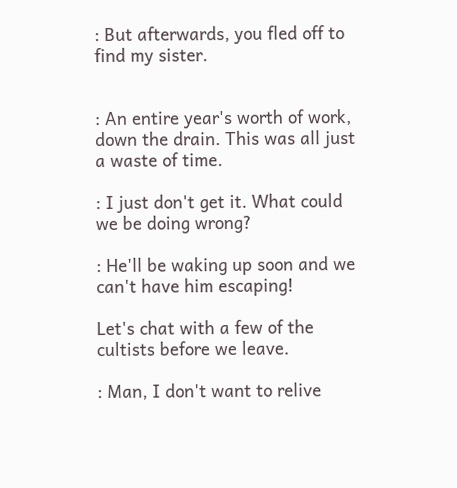: But afterwards, you fled off to find my sister.


: An entire year's worth of work, down the drain. This was all just a waste of time.

: I just don't get it. What could we be doing wrong?

: He'll be waking up soon and we can't have him escaping!

Let's chat with a few of the cultists before we leave.

: Man, I don't want to relive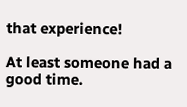that experience!

At least someone had a good time.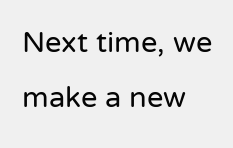Next time, we make a new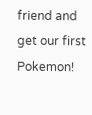friend and get our first Pokemon!